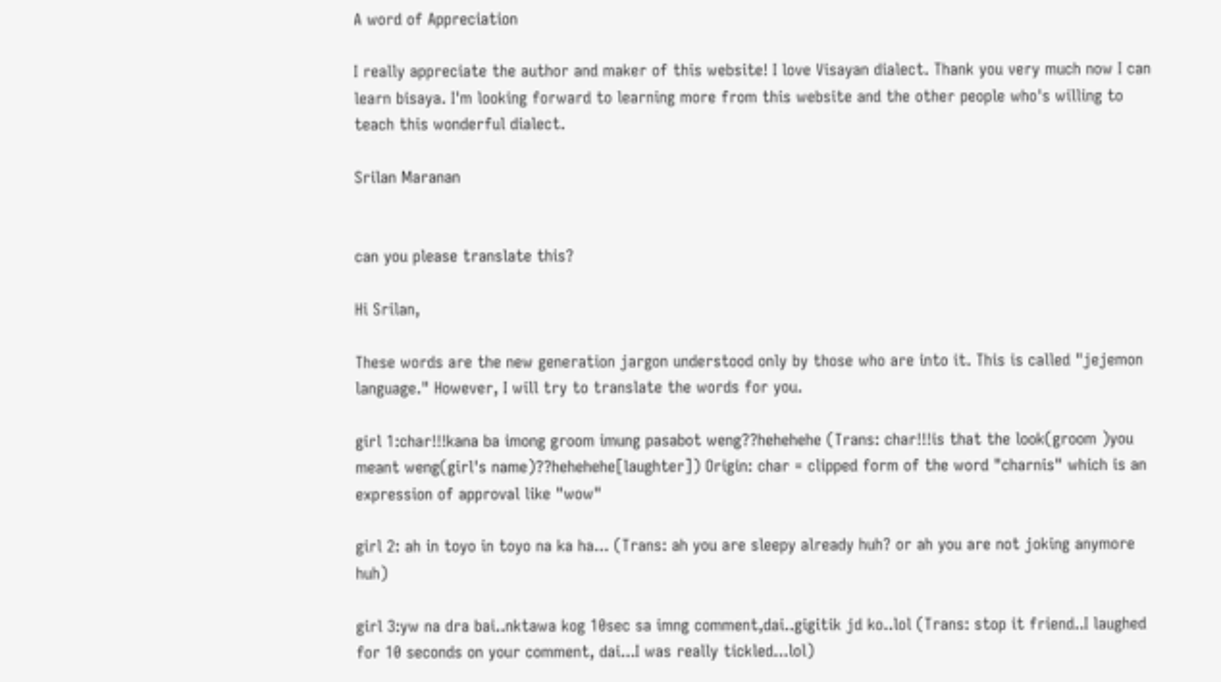A word of Appreciation

I really appreciate the author and maker of this website! I love Visayan dialect. Thank you very much now I can learn bisaya. I'm looking forward to learning more from this website and the other people who's willing to teach this wonderful dialect.

Srilan Maranan


can you please translate this?

Hi Srilan,

These words are the new generation jargon understood only by those who are into it. This is called "jejemon language." However, I will try to translate the words for you.

girl 1:char!!!kana ba imong groom imung pasabot weng??hehehehe (Trans: char!!!is that the look(groom )you meant weng(girl's name)??hehehehe[laughter]) Origin: char = clipped form of the word "charnis" which is an expression of approval like "wow"

girl 2: ah in toyo in toyo na ka ha... (Trans: ah you are sleepy already huh? or ah you are not joking anymore huh)

girl 3:yw na dra bai..nktawa kog 10sec sa imng comment,dai..gigitik jd ko..lol (Trans: stop it friend..I laughed for 10 seconds on your comment, dai...I was really tickled...lol)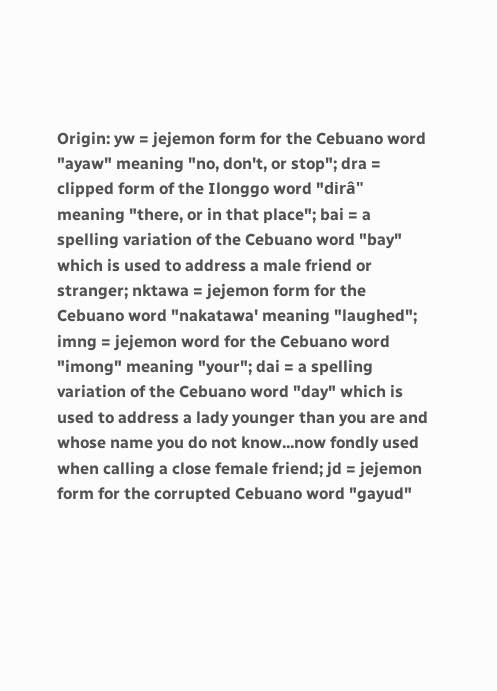Origin: yw = jejemon form for the Cebuano word "ayaw" meaning "no, don't, or stop"; dra = clipped form of the Ilonggo word "dirâ" meaning "there, or in that place"; bai = a spelling variation of the Cebuano word "bay" which is used to address a male friend or stranger; nktawa = jejemon form for the Cebuano word "nakatawa' meaning "laughed"; imng = jejemon word for the Cebuano word "imong" meaning "your"; dai = a spelling variation of the Cebuano word "day" which is used to address a lady younger than you are and whose name you do not know...now fondly used when calling a close female friend; jd = jejemon form for the corrupted Cebuano word "gayud"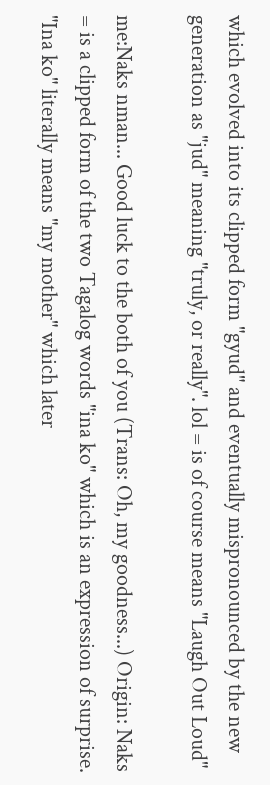which evolved into its clipped form "gyud" and eventually mispronounced by the new generation as "jud" meaning "truly, or really". lol = is of course means "Laugh Out Loud"

me:Naks nman... Good luck to the both of you (Trans: Oh, my goodness...) Origin: Naks = is a clipped form of the two Tagalog words "ina ko" which is an expression of surprise. "Ina ko" literally means "my mother" which later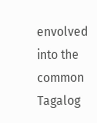envolved into the common Tagalog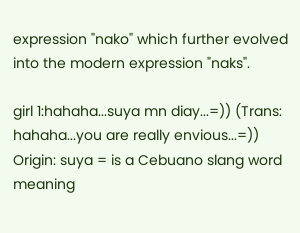expression "nako" which further evolved into the modern expression "naks".

girl 1:hahaha...suya mn diay...=)) (Trans: hahaha...you are really envious...=)) Origin: suya = is a Cebuano slang word meaning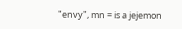"envy", mn = is a jejemon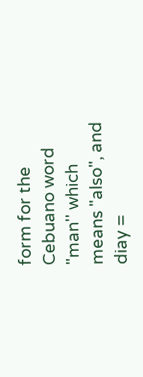form for the Cebuano word "man'' which means "also", and diay =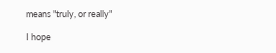means "truly, or really"

I hope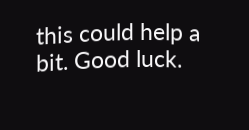this could help a bit. Good luck.